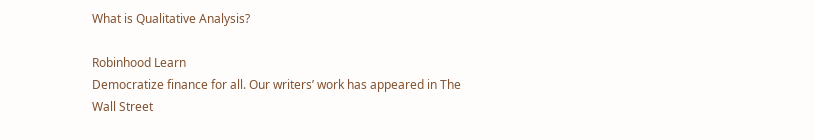What is Qualitative Analysis?

Robinhood Learn
Democratize finance for all. Our writers’ work has appeared in The Wall Street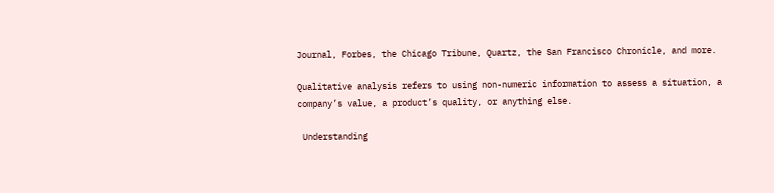Journal, Forbes, the Chicago Tribune, Quartz, the San Francisco Chronicle, and more.

Qualitative analysis refers to using non-numeric information to assess a situation, a company’s value, a product’s quality, or anything else.

 Understanding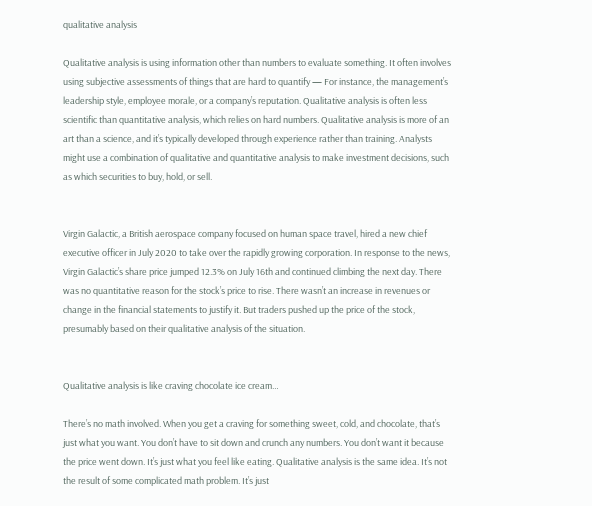qualitative analysis

Qualitative analysis is using information other than numbers to evaluate something. It often involves using subjective assessments of things that are hard to quantify — For instance, the management’s leadership style, employee morale, or a company’s reputation. Qualitative analysis is often less scientific than quantitative analysis, which relies on hard numbers. Qualitative analysis is more of an art than a science, and it’s typically developed through experience rather than training. Analysts might use a combination of qualitative and quantitative analysis to make investment decisions, such as which securities to buy, hold, or sell.


Virgin Galactic, a British aerospace company focused on human space travel, hired a new chief executive officer in July 2020 to take over the rapidly growing corporation. In response to the news, Virgin Galactic’s share price jumped 12.3% on July 16th and continued climbing the next day. There was no quantitative reason for the stock’s price to rise. There wasn’t an increase in revenues or change in the financial statements to justify it. But traders pushed up the price of the stock, presumably based on their qualitative analysis of the situation.


Qualitative analysis is like craving chocolate ice cream…

There’s no math involved. When you get a craving for something sweet, cold, and chocolate, that’s just what you want. You don’t have to sit down and crunch any numbers. You don’t want it because the price went down. It’s just what you feel like eating. Qualitative analysis is the same idea. It’s not the result of some complicated math problem. It’s just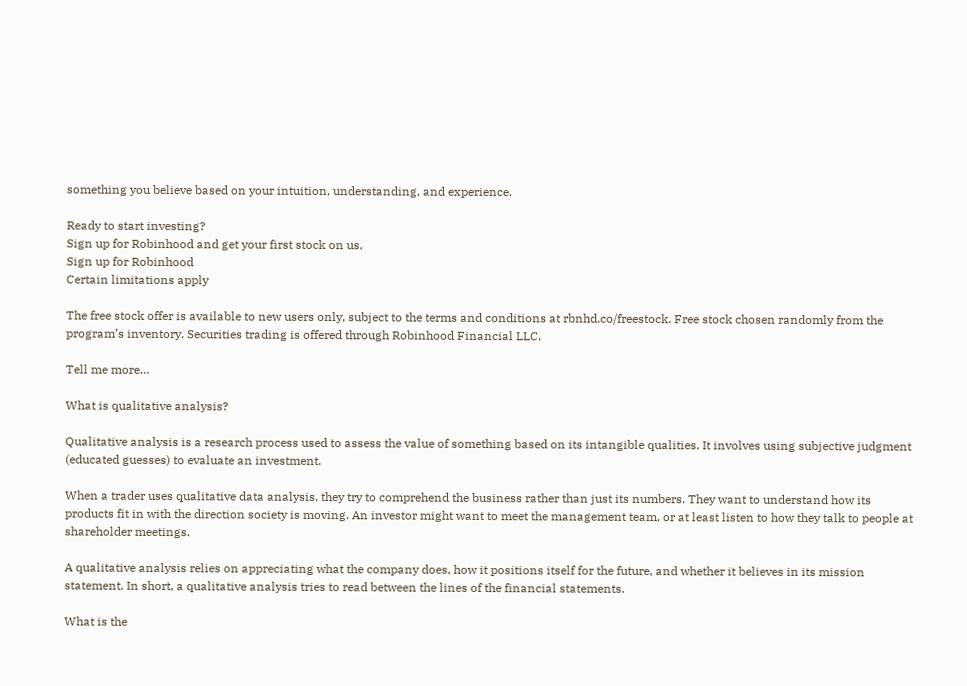something you believe based on your intuition, understanding, and experience.

Ready to start investing?
Sign up for Robinhood and get your first stock on us.
Sign up for Robinhood
Certain limitations apply

The free stock offer is available to new users only, subject to the terms and conditions at rbnhd.co/freestock. Free stock chosen randomly from the program’s inventory. Securities trading is offered through Robinhood Financial LLC.

Tell me more…

What is qualitative analysis?

Qualitative analysis is a research process used to assess the value of something based on its intangible qualities. It involves using subjective judgment (educated guesses) to evaluate an investment.

When a trader uses qualitative data analysis, they try to comprehend the business rather than just its numbers. They want to understand how its products fit in with the direction society is moving. An investor might want to meet the management team, or at least listen to how they talk to people at shareholder meetings.

A qualitative analysis relies on appreciating what the company does, how it positions itself for the future, and whether it believes in its mission statement. In short, a qualitative analysis tries to read between the lines of the financial statements.

What is the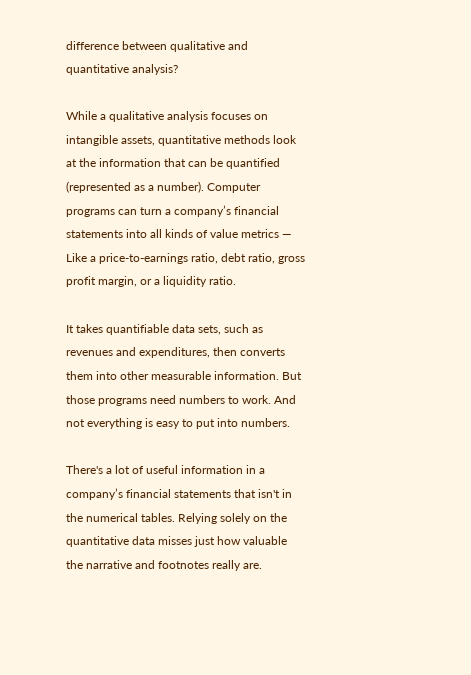difference between qualitative and quantitative analysis?

While a qualitative analysis focuses on intangible assets, quantitative methods look at the information that can be quantified (represented as a number). Computer programs can turn a company’s financial statements into all kinds of value metrics — Like a price-to-earnings ratio, debt ratio, gross profit margin, or a liquidity ratio.

It takes quantifiable data sets, such as revenues and expenditures, then converts them into other measurable information. But those programs need numbers to work. And not everything is easy to put into numbers.

There's a lot of useful information in a company’s financial statements that isn't in the numerical tables. Relying solely on the quantitative data misses just how valuable the narrative and footnotes really are.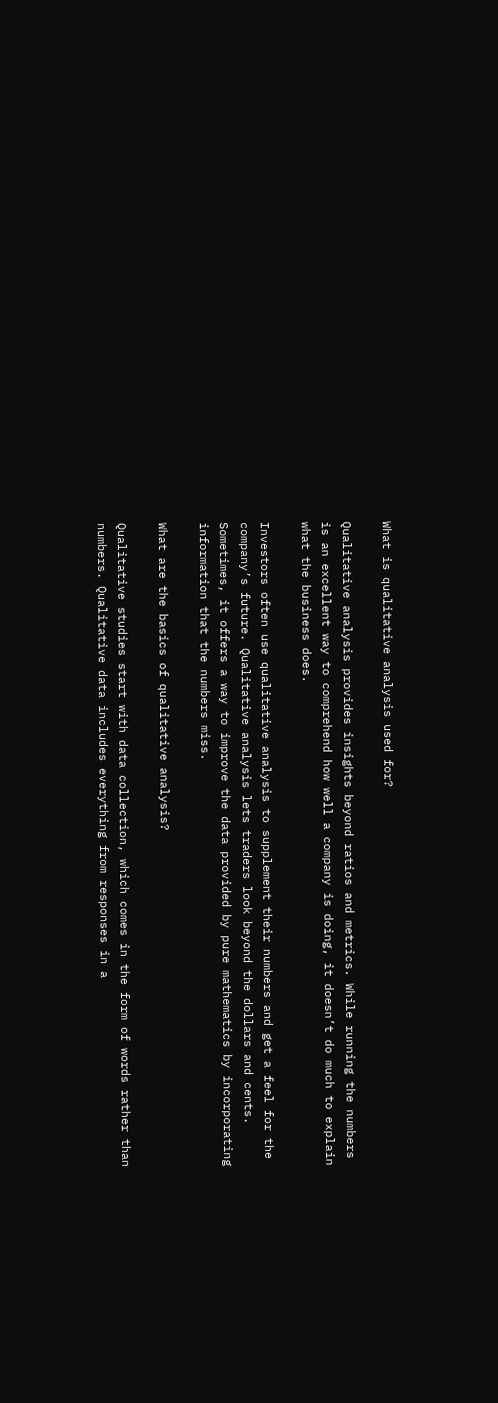What is qualitative analysis used for?

Qualitative analysis provides insights beyond ratios and metrics. While running the numbers is an excellent way to comprehend how well a company is doing, it doesn’t do much to explain what the business does.

Investors often use qualitative analysis to supplement their numbers and get a feel for the company’s future. Qualitative analysis lets traders look beyond the dollars and cents. Sometimes, it offers a way to improve the data provided by pure mathematics by incorporating information that the numbers miss.

What are the basics of qualitative analysis?

Qualitative studies start with data collection, which comes in the form of words rather than numbers. Qualitative data includes everything from responses in a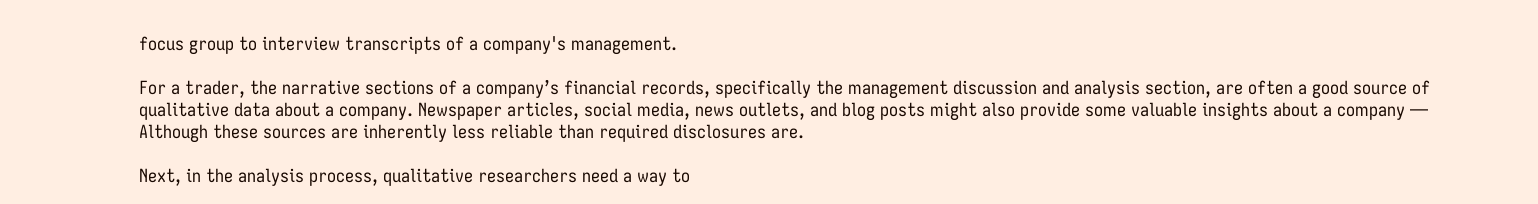focus group to interview transcripts of a company's management.

For a trader, the narrative sections of a company’s financial records, specifically the management discussion and analysis section, are often a good source of qualitative data about a company. Newspaper articles, social media, news outlets, and blog posts might also provide some valuable insights about a company — Although these sources are inherently less reliable than required disclosures are.

Next, in the analysis process, qualitative researchers need a way to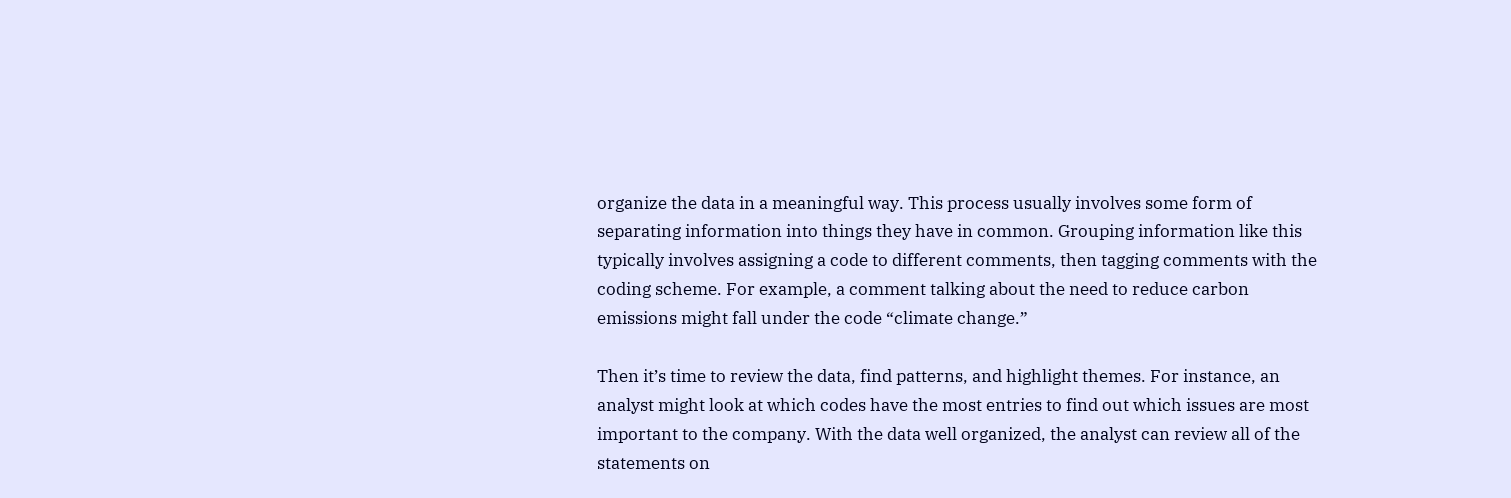organize the data in a meaningful way. This process usually involves some form of separating information into things they have in common. Grouping information like this typically involves assigning a code to different comments, then tagging comments with the coding scheme. For example, a comment talking about the need to reduce carbon emissions might fall under the code “climate change.”

Then it’s time to review the data, find patterns, and highlight themes. For instance, an analyst might look at which codes have the most entries to find out which issues are most important to the company. With the data well organized, the analyst can review all of the statements on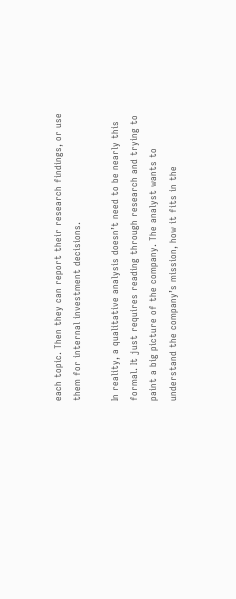each topic. Then they can report their research findings, or use them for internal investment decisions.

In reality, a qualitative analysis doesn’t need to be nearly this formal. It just requires reading through research and trying to paint a big picture of the company. The analyst wants to understand the company’s mission, how it fits in the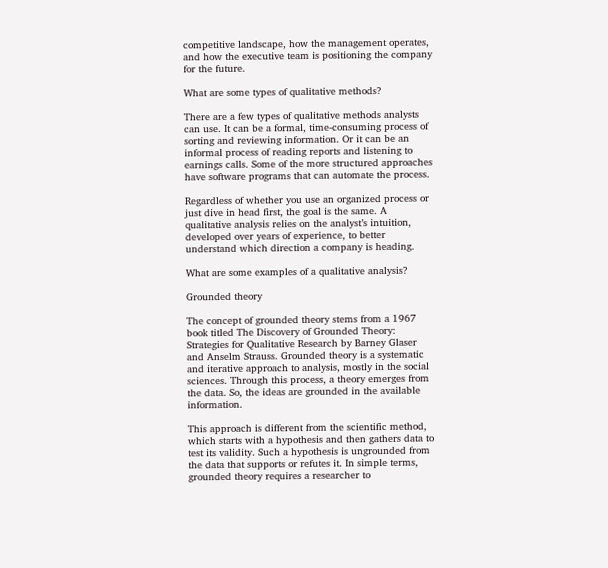competitive landscape, how the management operates, and how the executive team is positioning the company for the future.

What are some types of qualitative methods?

There are a few types of qualitative methods analysts can use. It can be a formal, time-consuming process of sorting and reviewing information. Or it can be an informal process of reading reports and listening to earnings calls. Some of the more structured approaches have software programs that can automate the process.

Regardless of whether you use an organized process or just dive in head first, the goal is the same. A qualitative analysis relies on the analyst’s intuition, developed over years of experience, to better understand which direction a company is heading.

What are some examples of a qualitative analysis?

Grounded theory

The concept of grounded theory stems from a 1967 book titled The Discovery of Grounded Theory: Strategies for Qualitative Research by Barney Glaser and Anselm Strauss. Grounded theory is a systematic and iterative approach to analysis, mostly in the social sciences. Through this process, a theory emerges from the data. So, the ideas are grounded in the available information.

This approach is different from the scientific method, which starts with a hypothesis and then gathers data to test its validity. Such a hypothesis is ungrounded from the data that supports or refutes it. In simple terms, grounded theory requires a researcher to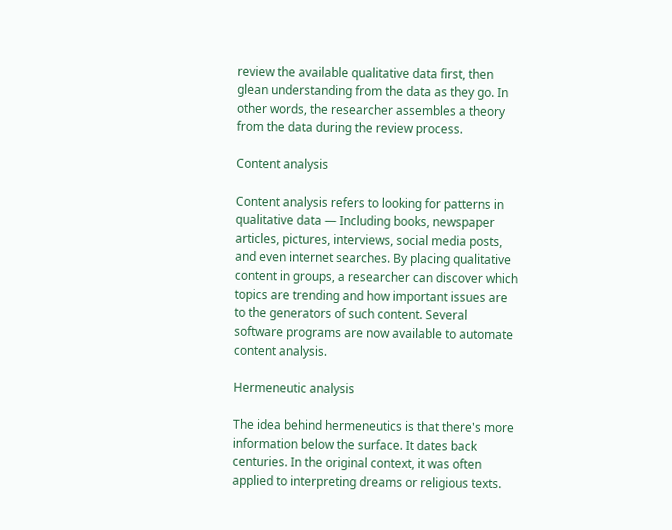review the available qualitative data first, then glean understanding from the data as they go. In other words, the researcher assembles a theory from the data during the review process.

Content analysis

Content analysis refers to looking for patterns in qualitative data — Including books, newspaper articles, pictures, interviews, social media posts, and even internet searches. By placing qualitative content in groups, a researcher can discover which topics are trending and how important issues are to the generators of such content. Several software programs are now available to automate content analysis.

Hermeneutic analysis

The idea behind hermeneutics is that there's more information below the surface. It dates back centuries. In the original context, it was often applied to interpreting dreams or religious texts.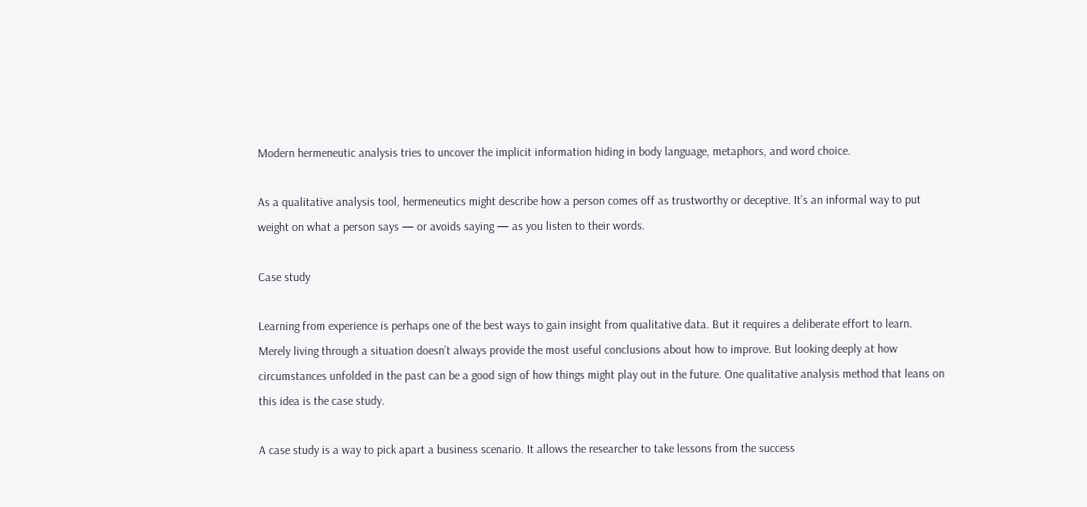Modern hermeneutic analysis tries to uncover the implicit information hiding in body language, metaphors, and word choice.

As a qualitative analysis tool, hermeneutics might describe how a person comes off as trustworthy or deceptive. It’s an informal way to put weight on what a person says — or avoids saying — as you listen to their words.

Case study

Learning from experience is perhaps one of the best ways to gain insight from qualitative data. But it requires a deliberate effort to learn. Merely living through a situation doesn’t always provide the most useful conclusions about how to improve. But looking deeply at how circumstances unfolded in the past can be a good sign of how things might play out in the future. One qualitative analysis method that leans on this idea is the case study.

A case study is a way to pick apart a business scenario. It allows the researcher to take lessons from the success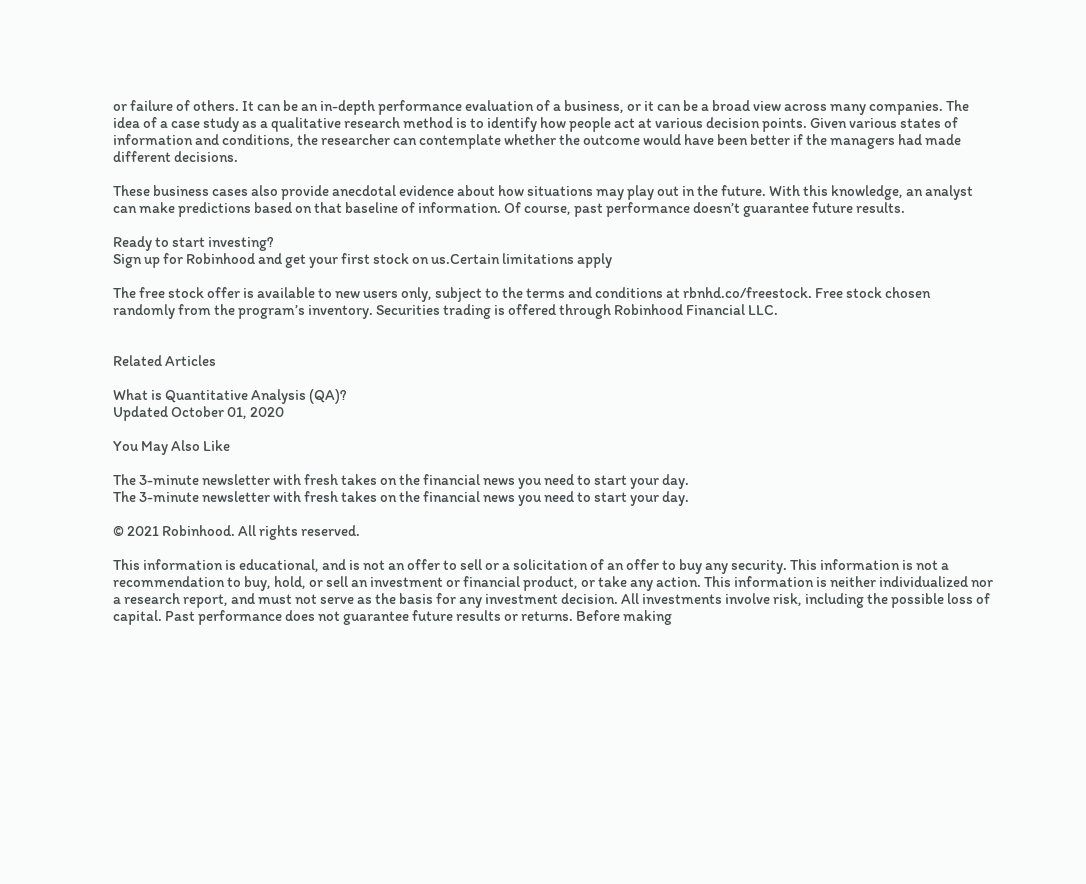or failure of others. It can be an in-depth performance evaluation of a business, or it can be a broad view across many companies. The idea of a case study as a qualitative research method is to identify how people act at various decision points. Given various states of information and conditions, the researcher can contemplate whether the outcome would have been better if the managers had made different decisions.

These business cases also provide anecdotal evidence about how situations may play out in the future. With this knowledge, an analyst can make predictions based on that baseline of information. Of course, past performance doesn’t guarantee future results.

Ready to start investing?
Sign up for Robinhood and get your first stock on us.Certain limitations apply

The free stock offer is available to new users only, subject to the terms and conditions at rbnhd.co/freestock. Free stock chosen randomly from the program’s inventory. Securities trading is offered through Robinhood Financial LLC.


Related Articles

What is Quantitative Analysis (QA)?
Updated October 01, 2020

You May Also Like

The 3-minute newsletter with fresh takes on the financial news you need to start your day.
The 3-minute newsletter with fresh takes on the financial news you need to start your day.

© 2021 Robinhood. All rights reserved.

This information is educational, and is not an offer to sell or a solicitation of an offer to buy any security. This information is not a recommendation to buy, hold, or sell an investment or financial product, or take any action. This information is neither individualized nor a research report, and must not serve as the basis for any investment decision. All investments involve risk, including the possible loss of capital. Past performance does not guarantee future results or returns. Before making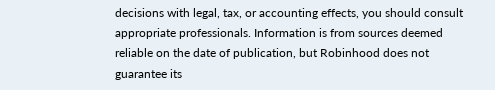decisions with legal, tax, or accounting effects, you should consult appropriate professionals. Information is from sources deemed reliable on the date of publication, but Robinhood does not guarantee its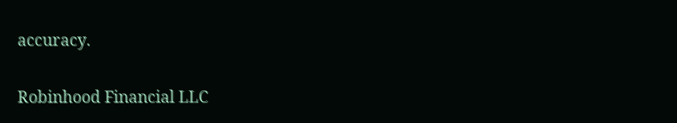accuracy.

Robinhood Financial LLC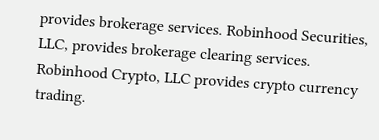provides brokerage services. Robinhood Securities, LLC, provides brokerage clearing services. Robinhood Crypto, LLC provides crypto currency trading.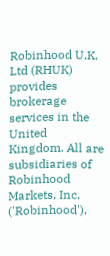Robinhood U.K. Ltd (RHUK) provides brokerage services in the United Kingdom. All are subsidiaries of Robinhood Markets, Inc. ('Robinhood').